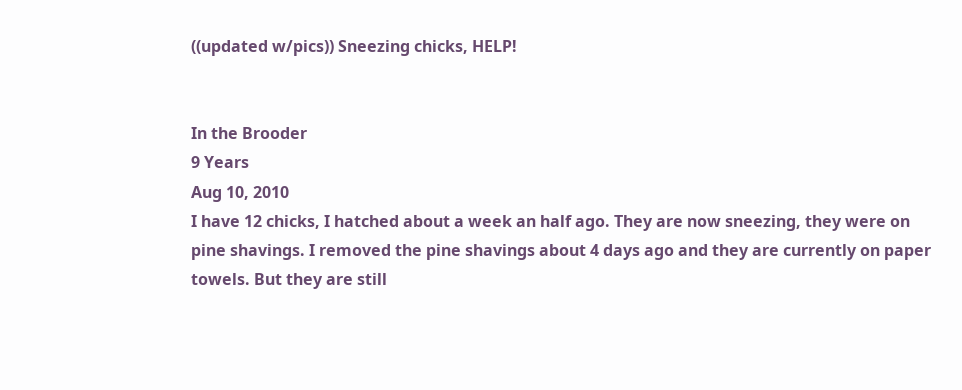((updated w/pics)) Sneezing chicks, HELP!


In the Brooder
9 Years
Aug 10, 2010
I have 12 chicks, I hatched about a week an half ago. They are now sneezing, they were on pine shavings. I removed the pine shavings about 4 days ago and they are currently on paper towels. But they are still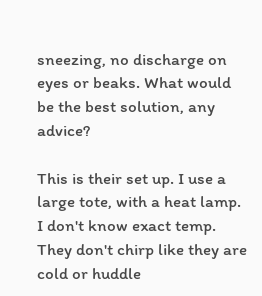sneezing, no discharge on eyes or beaks. What would be the best solution, any advice?

This is their set up. I use a large tote, with a heat lamp. I don't know exact temp. They don't chirp like they are cold or huddle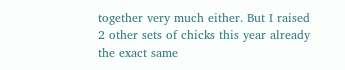together very much either. But I raised 2 other sets of chicks this year already the exact same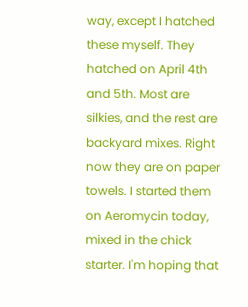way, except I hatched these myself. They hatched on April 4th and 5th. Most are silkies, and the rest are backyard mixes. Right now they are on paper towels. I started them on Aeromycin today, mixed in the chick starter. I'm hoping that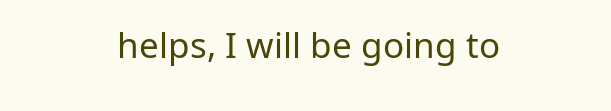helps, I will be going to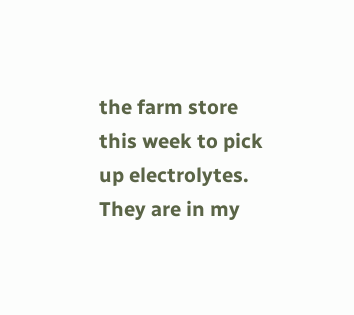the farm store this week to pick up electrolytes. They are in my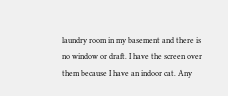laundry room in my basement and there is no window or draft. I have the screen over them because I have an indoor cat. Any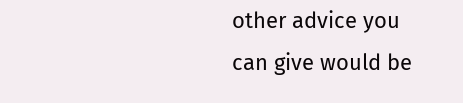other advice you can give would be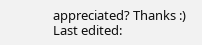appreciated? Thanks :)
Last edited: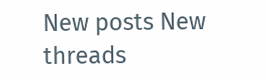New posts New threads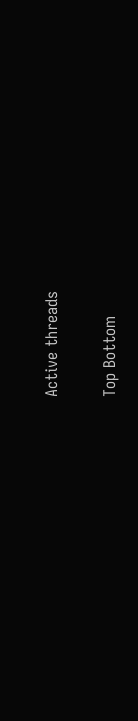Active threads

Top Bottom